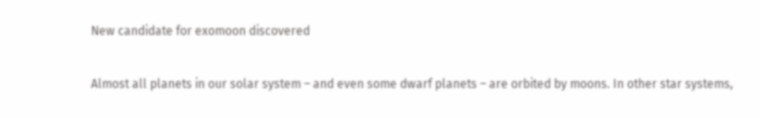New candidate for exomoon discovered

Almost all planets in our solar system – and even some dwarf planets – are orbited by moons. In other star systems,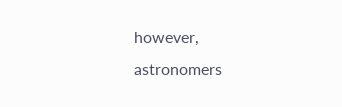however, astronomers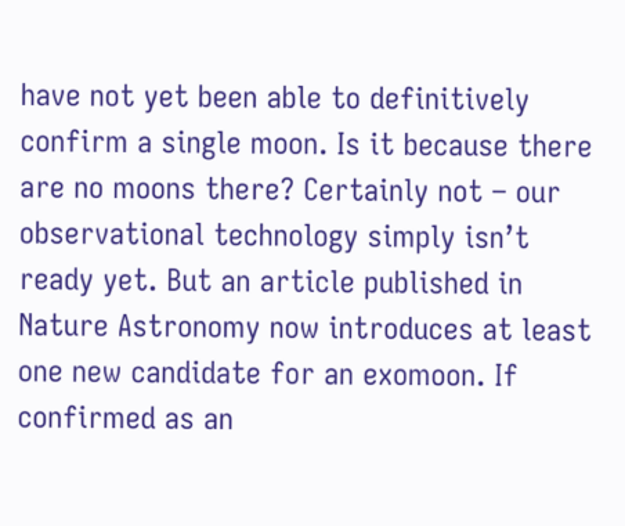have not yet been able to definitively confirm a single moon. Is it because there are no moons there? Certainly not – our observational technology simply isn’t ready yet. But an article published in Nature Astronomy now introduces at least one new candidate for an exomoon. If confirmed as an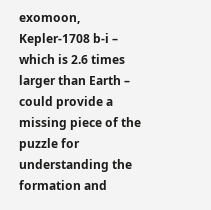exomoon, Kepler-1708 b-i – which is 2.6 times larger than Earth – could provide a missing piece of the puzzle for understanding the formation and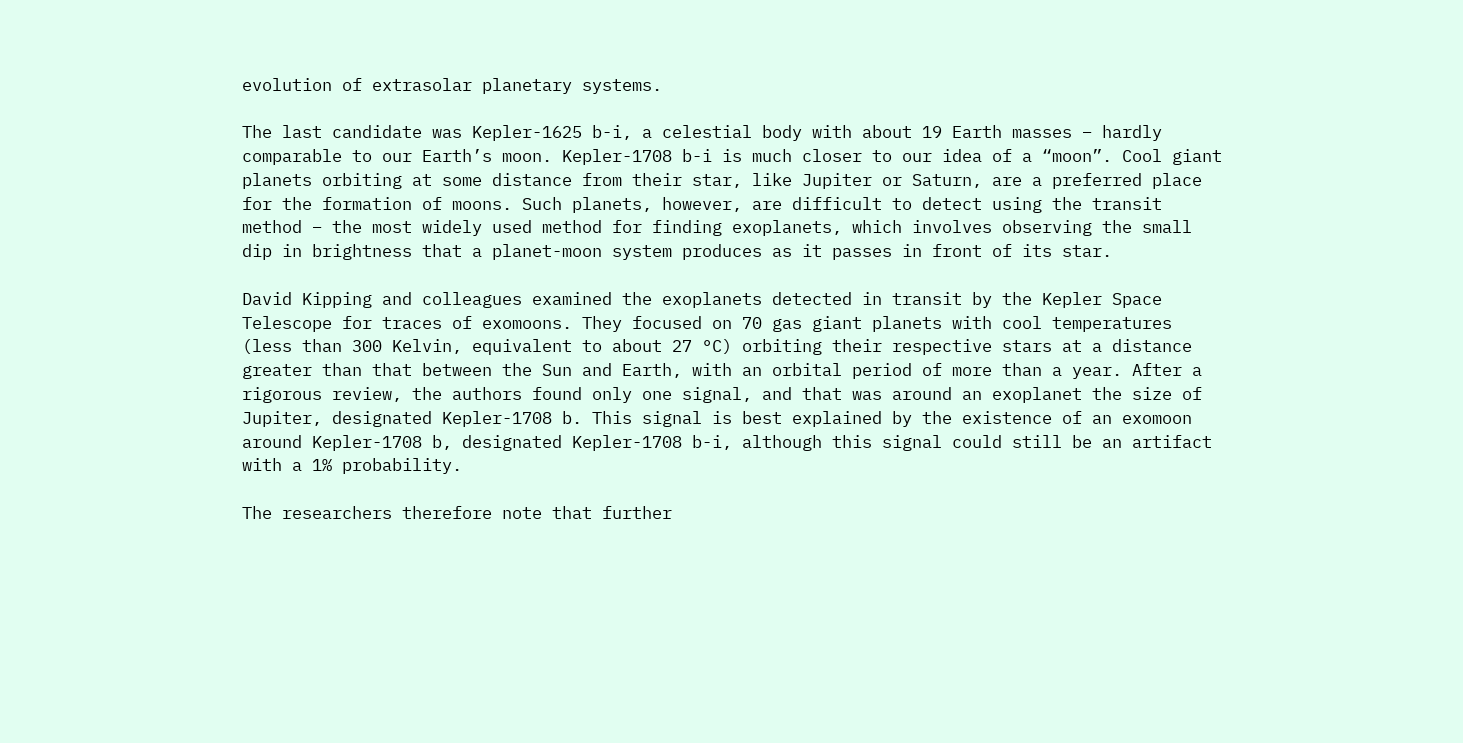evolution of extrasolar planetary systems.

The last candidate was Kepler-1625 b-i, a celestial body with about 19 Earth masses – hardly comparable to our Earth’s moon. Kepler-1708 b-i is much closer to our idea of a “moon”. Cool giant planets orbiting at some distance from their star, like Jupiter or Saturn, are a preferred place for the formation of moons. Such planets, however, are difficult to detect using the transit method – the most widely used method for finding exoplanets, which involves observing the small dip in brightness that a planet-moon system produces as it passes in front of its star.

David Kipping and colleagues examined the exoplanets detected in transit by the Kepler Space Telescope for traces of exomoons. They focused on 70 gas giant planets with cool temperatures (less than 300 Kelvin, equivalent to about 27 °C) orbiting their respective stars at a distance greater than that between the Sun and Earth, with an orbital period of more than a year. After a rigorous review, the authors found only one signal, and that was around an exoplanet the size of Jupiter, designated Kepler-1708 b. This signal is best explained by the existence of an exomoon around Kepler-1708 b, designated Kepler-1708 b-i, although this signal could still be an artifact with a 1% probability.

The researchers therefore note that further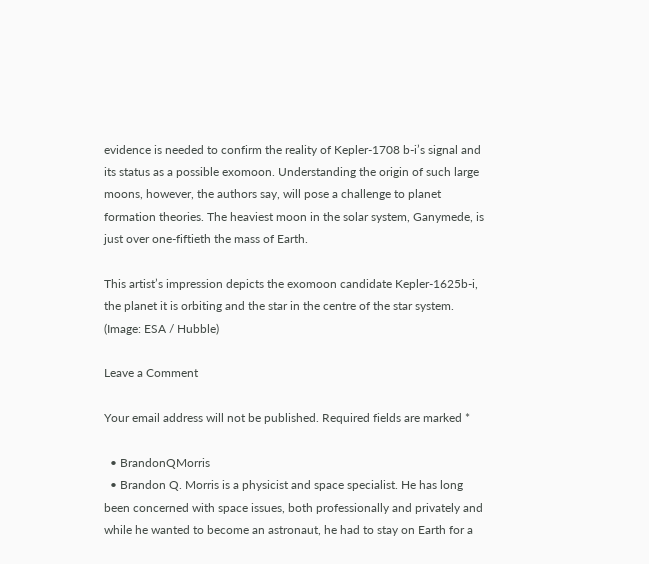evidence is needed to confirm the reality of Kepler-1708 b-i’s signal and its status as a possible exomoon. Understanding the origin of such large moons, however, the authors say, will pose a challenge to planet formation theories. The heaviest moon in the solar system, Ganymede, is just over one-fiftieth the mass of Earth.

This artist’s impression depicts the exomoon candidate Kepler-1625b-i, the planet it is orbiting and the star in the centre of the star system. (Image: ESA / Hubble)

Leave a Comment

Your email address will not be published. Required fields are marked *

  • BrandonQMorris
  • Brandon Q. Morris is a physicist and space specialist. He has long been concerned with space issues, both professionally and privately and while he wanted to become an astronaut, he had to stay on Earth for a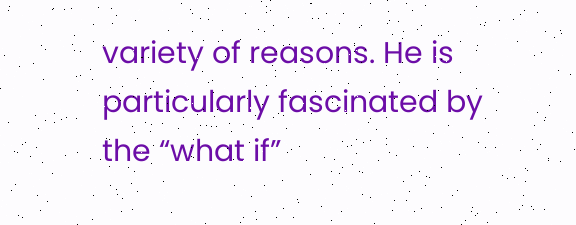variety of reasons. He is particularly fascinated by the “what if”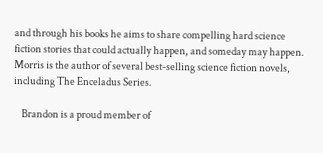and through his books he aims to share compelling hard science fiction stories that could actually happen, and someday may happen. Morris is the author of several best-selling science fiction novels, including The Enceladus Series.

    Brandon is a proud member of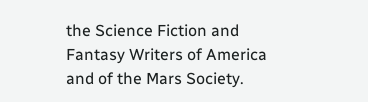the Science Fiction and Fantasy Writers of America and of the Mars Society.